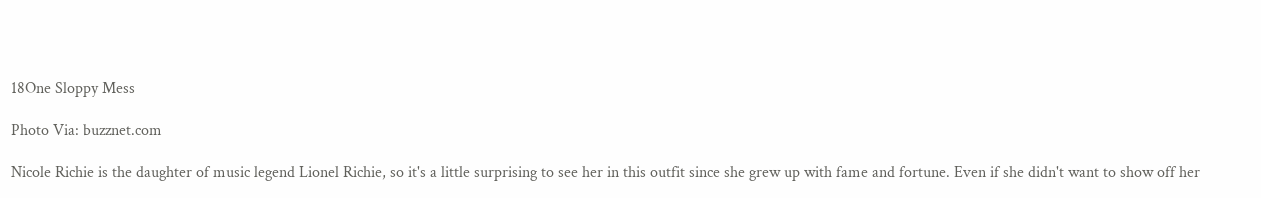18One Sloppy Mess

Photo Via: buzznet.com

Nicole Richie is the daughter of music legend Lionel Richie, so it's a little surprising to see her in this outfit since she grew up with fame and fortune. Even if she didn't want to show off her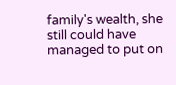family's wealth, she still could have managed to put on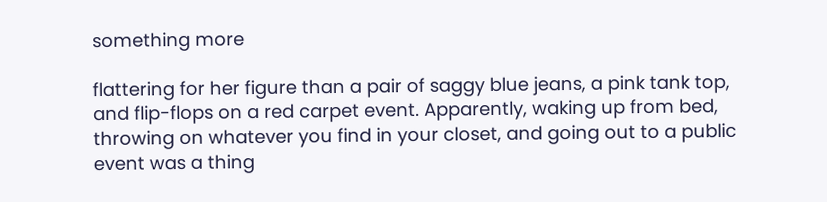something more

flattering for her figure than a pair of saggy blue jeans, a pink tank top, and flip-flops on a red carpet event. Apparently, waking up from bed, throwing on whatever you find in your closet, and going out to a public event was a thing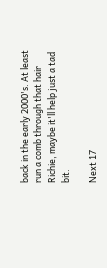back in the early 2000's. At least run a comb through that hair Richie, maybe it'll help just a tad bit.

Next 17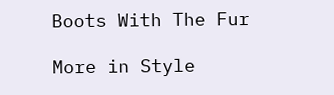Boots With The Fur

More in Style